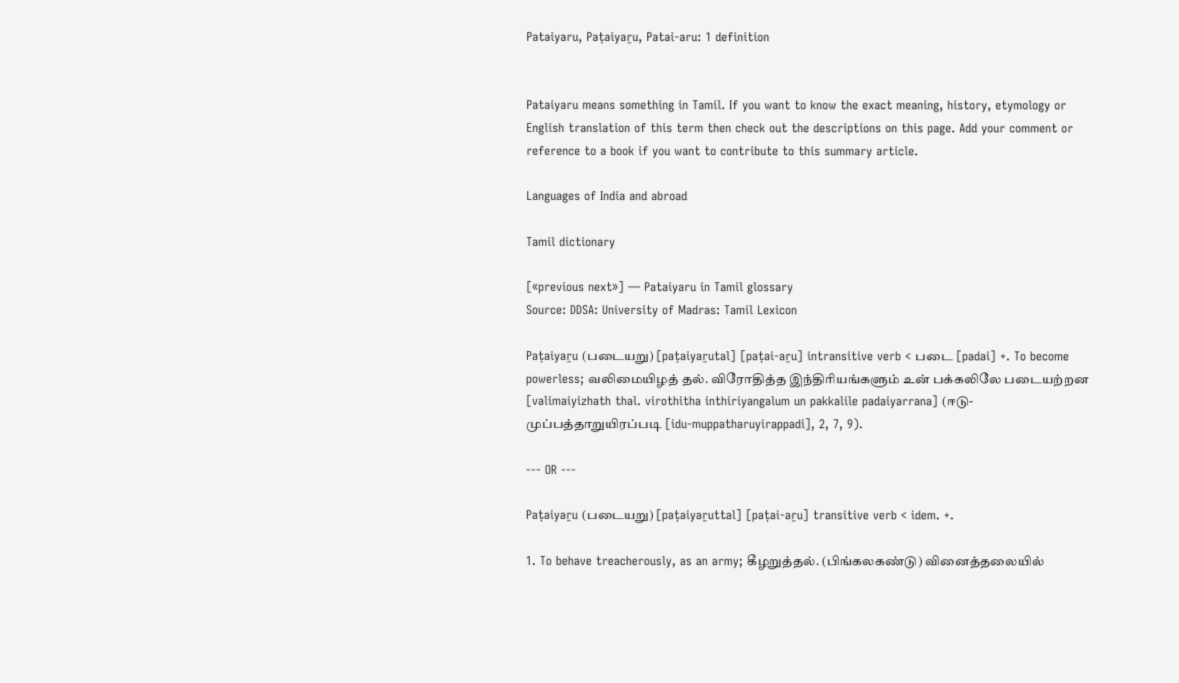Pataiyaru, Paṭaiyaṟu, Patai-aru: 1 definition


Pataiyaru means something in Tamil. If you want to know the exact meaning, history, etymology or English translation of this term then check out the descriptions on this page. Add your comment or reference to a book if you want to contribute to this summary article.

Languages of India and abroad

Tamil dictionary

[«previous next»] — Pataiyaru in Tamil glossary
Source: DDSA: University of Madras: Tamil Lexicon

Paṭaiyaṟu (படையறு) [paṭaiyaṟutal] [paṭai-aṟu] intransitive verb < படை [padai] +. To become powerless; வலிமையிழத் தல். விரோதித்த இந்திரியங்களும் உன் பக்கலிலே படையற்றன [valimaiyizhath thal. virothitha inthiriyangalum un pakkalile padaiyarrana] (ஈடு-முப்பத்தாறுயிரப்படி [idu-muppatharuyirappadi], 2, 7, 9).

--- OR ---

Paṭaiyaṟu (படையறு) [paṭaiyaṟuttal] [paṭai-aṟu] transitive verb < idem. +.

1. To behave treacherously, as an army; கீழறுத்தல். (பிங்கலகண்டு) வினைத்தலையில்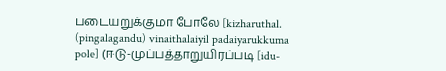படையறுக்குமா போலே [kizharuthal. (pingalagandu) vinaithalaiyil padaiyarukkuma pole] (ஈடு-முப்பத்தாறுயிரப்படி [idu-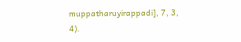muppatharuyirappadi], 7, 3, 4).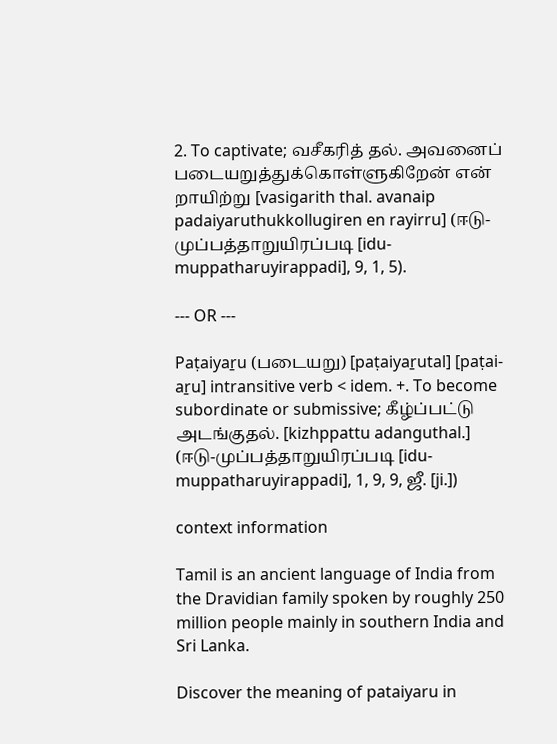2. To captivate; வசீகரித் தல். அவனைப் படையறுத்துக்கொள்ளுகிறேன் என் றாயிற்று [vasigarith thal. avanaip padaiyaruthukkollugiren en rayirru] (ஈடு-முப்பத்தாறுயிரப்படி [idu-muppatharuyirappadi], 9, 1, 5).

--- OR ---

Paṭaiyaṟu (படையறு) [paṭaiyaṟutal] [paṭai-aṟu] intransitive verb < idem. +. To become subordinate or submissive; கீழ்ப்பட்டு அடங்குதல். [kizhppattu adanguthal.] (ஈடு-முப்பத்தாறுயிரப்படி [idu-muppatharuyirappadi], 1, 9, 9, ஜீ. [ji.])

context information

Tamil is an ancient language of India from the Dravidian family spoken by roughly 250 million people mainly in southern India and Sri Lanka.

Discover the meaning of pataiyaru in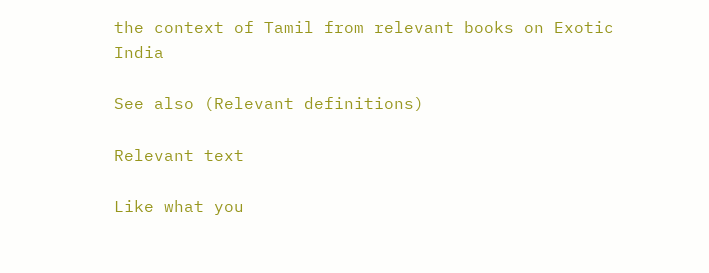the context of Tamil from relevant books on Exotic India

See also (Relevant definitions)

Relevant text

Like what you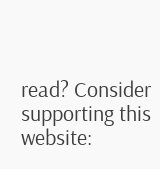read? Consider supporting this website: